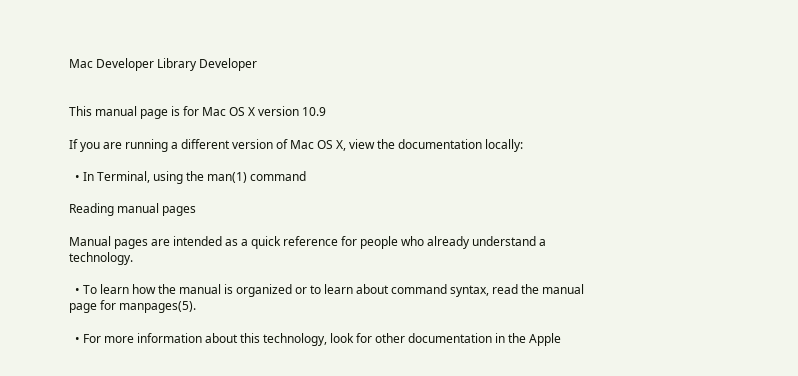Mac Developer Library Developer


This manual page is for Mac OS X version 10.9

If you are running a different version of Mac OS X, view the documentation locally:

  • In Terminal, using the man(1) command

Reading manual pages

Manual pages are intended as a quick reference for people who already understand a technology.

  • To learn how the manual is organized or to learn about command syntax, read the manual page for manpages(5).

  • For more information about this technology, look for other documentation in the Apple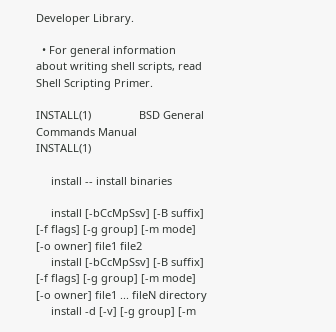Developer Library.

  • For general information about writing shell scripts, read Shell Scripting Primer.

INSTALL(1)                BSD General Commands Manual               INSTALL(1)

     install -- install binaries

     install [-bCcMpSsv] [-B suffix] [-f flags] [-g group] [-m mode] [-o owner] file1 file2
     install [-bCcMpSsv] [-B suffix] [-f flags] [-g group] [-m mode] [-o owner] file1 ... fileN directory
     install -d [-v] [-g group] [-m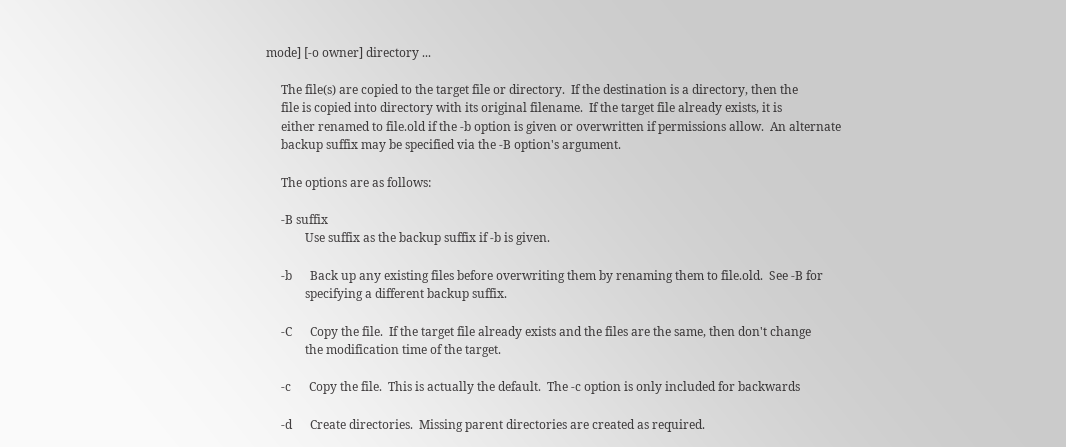mode] [-o owner] directory ...

     The file(s) are copied to the target file or directory.  If the destination is a directory, then the
     file is copied into directory with its original filename.  If the target file already exists, it is
     either renamed to file.old if the -b option is given or overwritten if permissions allow.  An alternate
     backup suffix may be specified via the -B option's argument.

     The options are as follows:

     -B suffix
             Use suffix as the backup suffix if -b is given.

     -b      Back up any existing files before overwriting them by renaming them to file.old.  See -B for
             specifying a different backup suffix.

     -C      Copy the file.  If the target file already exists and the files are the same, then don't change
             the modification time of the target.

     -c      Copy the file.  This is actually the default.  The -c option is only included for backwards

     -d      Create directories.  Missing parent directories are created as required.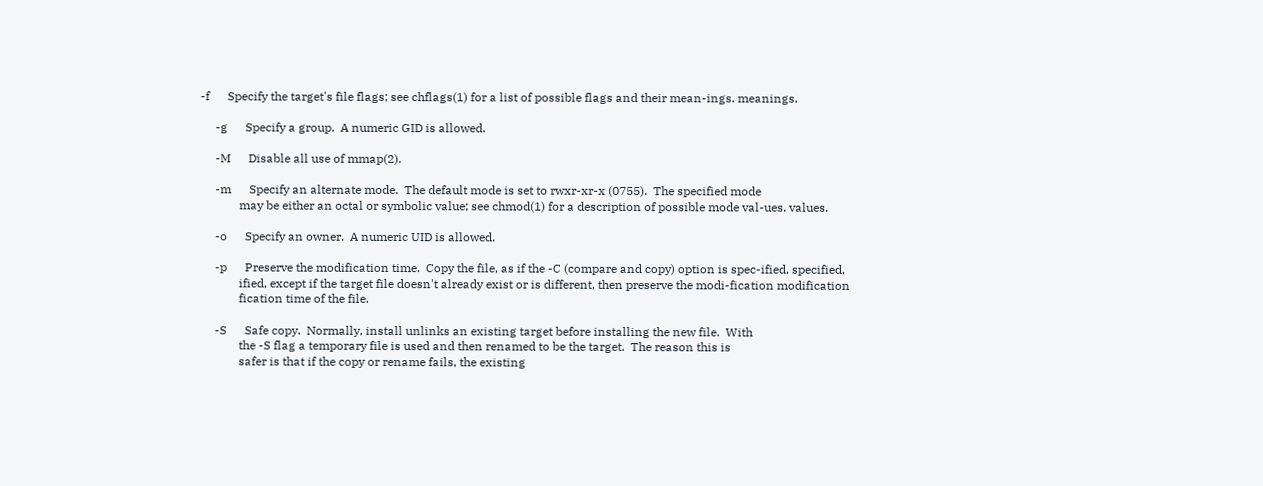-f      Specify the target's file flags; see chflags(1) for a list of possible flags and their mean-ings. meanings.

     -g      Specify a group.  A numeric GID is allowed.

     -M      Disable all use of mmap(2).

     -m      Specify an alternate mode.  The default mode is set to rwxr-xr-x (0755).  The specified mode
             may be either an octal or symbolic value; see chmod(1) for a description of possible mode val-ues. values.

     -o      Specify an owner.  A numeric UID is allowed.

     -p      Preserve the modification time.  Copy the file, as if the -C (compare and copy) option is spec-ified, specified,
             ified, except if the target file doesn't already exist or is different, then preserve the modi-fication modification
             fication time of the file.

     -S      Safe copy.  Normally, install unlinks an existing target before installing the new file.  With
             the -S flag a temporary file is used and then renamed to be the target.  The reason this is
             safer is that if the copy or rename fails, the existing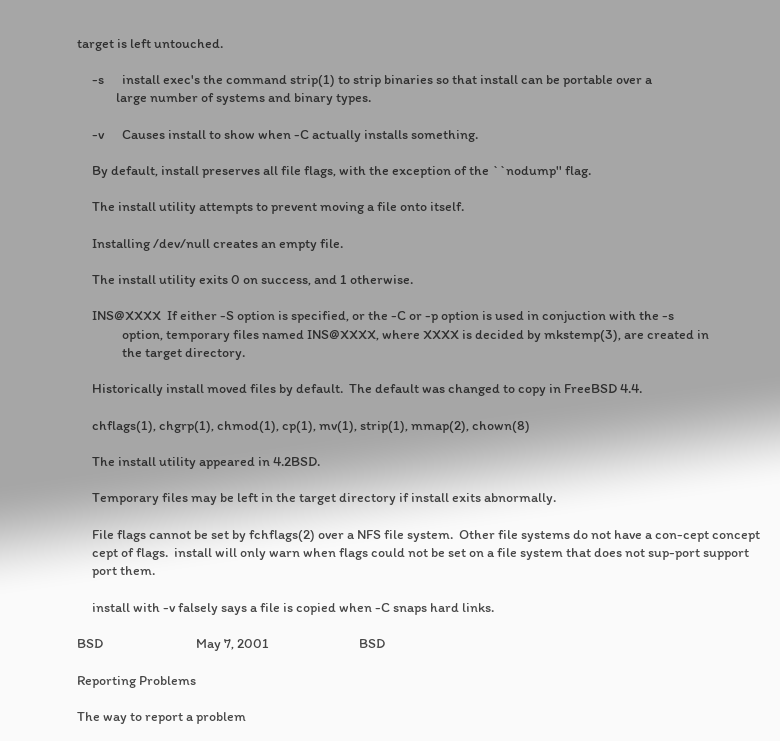target is left untouched.

     -s      install exec's the command strip(1) to strip binaries so that install can be portable over a
             large number of systems and binary types.

     -v      Causes install to show when -C actually installs something.

     By default, install preserves all file flags, with the exception of the ``nodump'' flag.

     The install utility attempts to prevent moving a file onto itself.

     Installing /dev/null creates an empty file.

     The install utility exits 0 on success, and 1 otherwise.

     INS@XXXX  If either -S option is specified, or the -C or -p option is used in conjuction with the -s
               option, temporary files named INS@XXXX, where XXXX is decided by mkstemp(3), are created in
               the target directory.

     Historically install moved files by default.  The default was changed to copy in FreeBSD 4.4.

     chflags(1), chgrp(1), chmod(1), cp(1), mv(1), strip(1), mmap(2), chown(8)

     The install utility appeared in 4.2BSD.

     Temporary files may be left in the target directory if install exits abnormally.

     File flags cannot be set by fchflags(2) over a NFS file system.  Other file systems do not have a con-cept concept
     cept of flags.  install will only warn when flags could not be set on a file system that does not sup-port support
     port them.

     install with -v falsely says a file is copied when -C snaps hard links.

BSD                               May 7, 2001                              BSD

Reporting Problems

The way to report a problem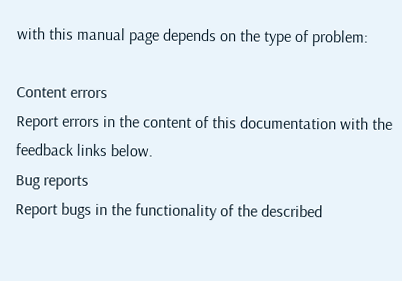with this manual page depends on the type of problem:

Content errors
Report errors in the content of this documentation with the feedback links below.
Bug reports
Report bugs in the functionality of the described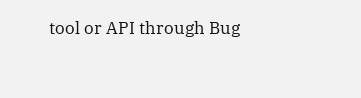tool or API through Bug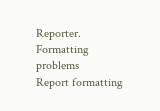Reporter.
Formatting problems
Report formatting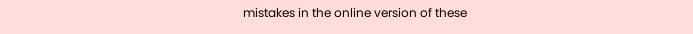mistakes in the online version of these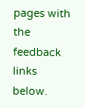pages with the feedback links below.